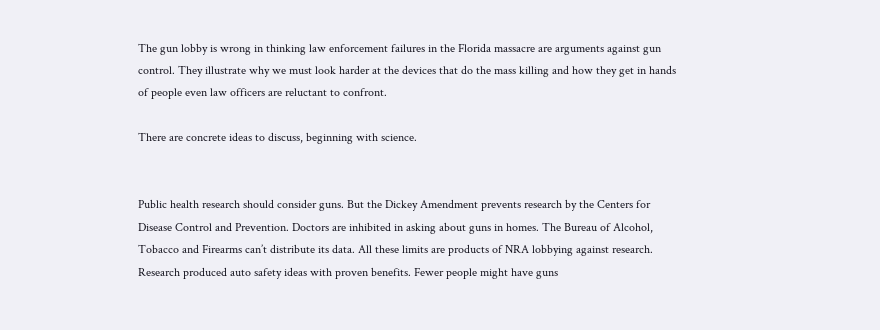The gun lobby is wrong in thinking law enforcement failures in the Florida massacre are arguments against gun control. They illustrate why we must look harder at the devices that do the mass killing and how they get in hands of people even law officers are reluctant to confront.

There are concrete ideas to discuss, beginning with science.


Public health research should consider guns. But the Dickey Amendment prevents research by the Centers for Disease Control and Prevention. Doctors are inhibited in asking about guns in homes. The Bureau of Alcohol, Tobacco and Firearms can’t distribute its data. All these limits are products of NRA lobbying against research. Research produced auto safety ideas with proven benefits. Fewer people might have guns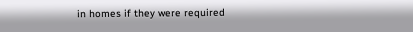in homes if they were required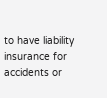to have liability insurance for accidents or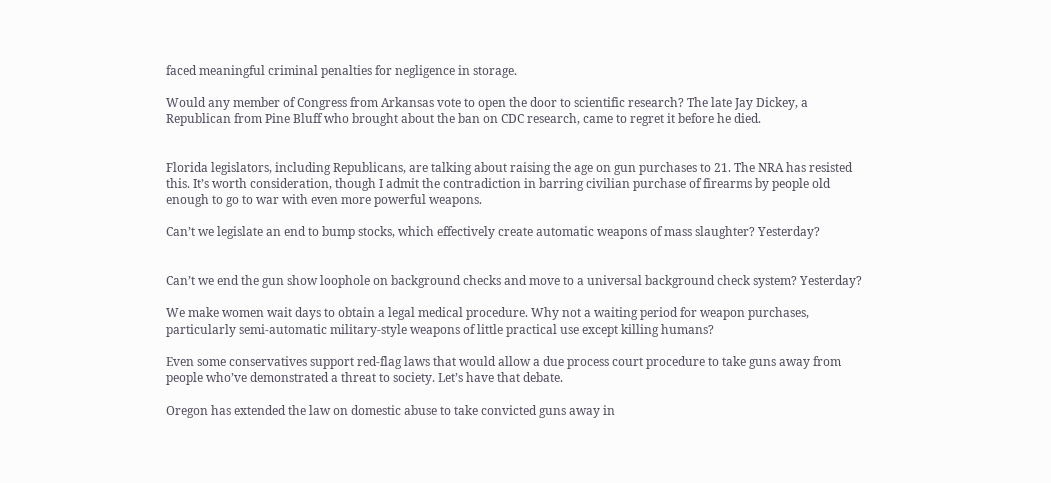faced meaningful criminal penalties for negligence in storage.

Would any member of Congress from Arkansas vote to open the door to scientific research? The late Jay Dickey, a Republican from Pine Bluff who brought about the ban on CDC research, came to regret it before he died.


Florida legislators, including Republicans, are talking about raising the age on gun purchases to 21. The NRA has resisted this. It’s worth consideration, though I admit the contradiction in barring civilian purchase of firearms by people old enough to go to war with even more powerful weapons.

Can’t we legislate an end to bump stocks, which effectively create automatic weapons of mass slaughter? Yesterday?


Can’t we end the gun show loophole on background checks and move to a universal background check system? Yesterday?

We make women wait days to obtain a legal medical procedure. Why not a waiting period for weapon purchases, particularly semi-automatic military-style weapons of little practical use except killing humans?

Even some conservatives support red-flag laws that would allow a due process court procedure to take guns away from people who’ve demonstrated a threat to society. Let’s have that debate.

Oregon has extended the law on domestic abuse to take convicted guns away in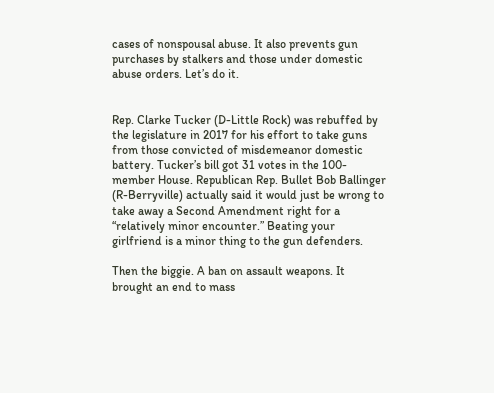cases of nonspousal abuse. It also prevents gun purchases by stalkers and those under domestic abuse orders. Let’s do it.


Rep. Clarke Tucker (D-Little Rock) was rebuffed by the legislature in 2017 for his effort to take guns from those convicted of misdemeanor domestic battery. Tucker’s bill got 31 votes in the 100-member House. Republican Rep. Bullet Bob Ballinger (R-Berryville) actually said it would just be wrong to take away a Second Amendment right for a “relatively minor encounter.” Beating your girlfriend is a minor thing to the gun defenders.

Then the biggie. A ban on assault weapons. It brought an end to mass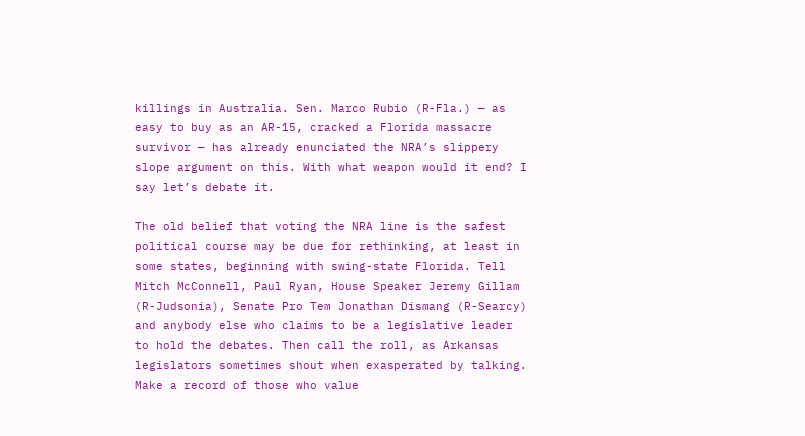killings in Australia. Sen. Marco Rubio (R-Fla.) — as easy to buy as an AR-15, cracked a Florida massacre survivor — has already enunciated the NRA’s slippery slope argument on this. With what weapon would it end? I say let’s debate it.

The old belief that voting the NRA line is the safest political course may be due for rethinking, at least in some states, beginning with swing-state Florida. Tell Mitch McConnell, Paul Ryan, House Speaker Jeremy Gillam (R-Judsonia), Senate Pro Tem Jonathan Dismang (R-Searcy) and anybody else who claims to be a legislative leader to hold the debates. Then call the roll, as Arkansas legislators sometimes shout when exasperated by talking. Make a record of those who value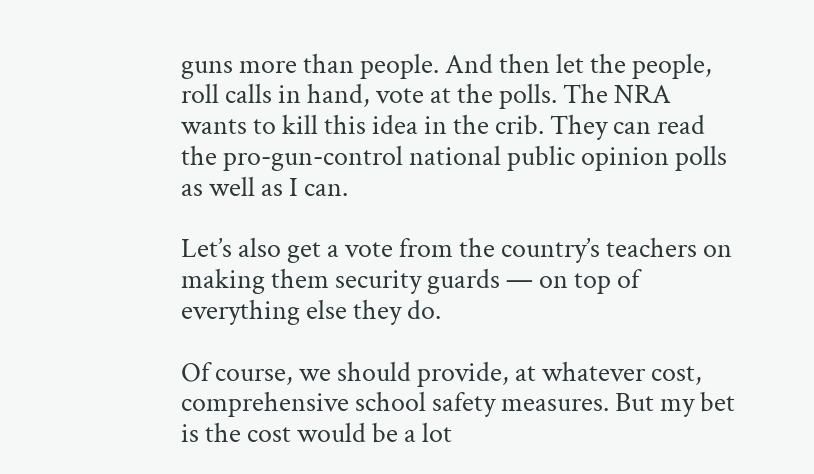guns more than people. And then let the people, roll calls in hand, vote at the polls. The NRA wants to kill this idea in the crib. They can read the pro-gun-control national public opinion polls as well as I can.

Let’s also get a vote from the country’s teachers on making them security guards — on top of everything else they do.

Of course, we should provide, at whatever cost, comprehensive school safety measures. But my bet is the cost would be a lot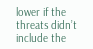lower if the threats didn’t include the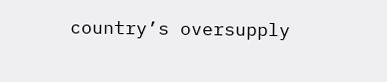country’s oversupply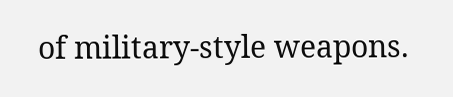of military-style weapons.